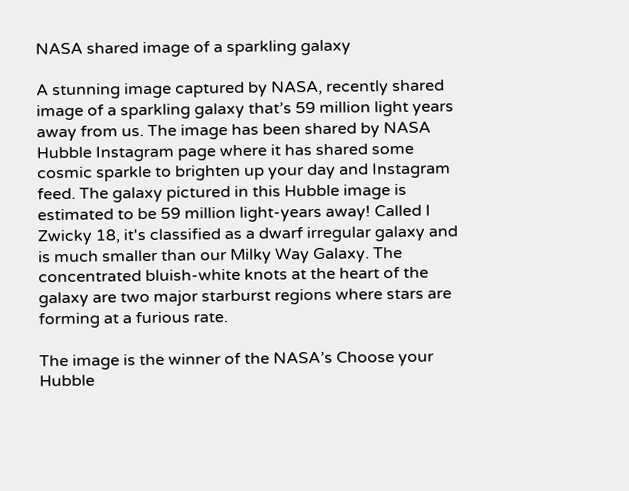NASA shared image of a sparkling galaxy

A stunning image captured by NASA, recently shared image of a sparkling galaxy that’s 59 million light years away from us. The image has been shared by NASA Hubble Instagram page where it has shared some cosmic sparkle to brighten up your day and Instagram feed. The galaxy pictured in this Hubble image is estimated to be 59 million light-years away! Called I Zwicky 18, it's classified as a dwarf irregular galaxy and is much smaller than our Milky Way Galaxy. The concentrated bluish-white knots at the heart of the galaxy are two major starburst regions where stars are forming at a furious rate.

The image is the winner of the NASA’s Choose your Hubble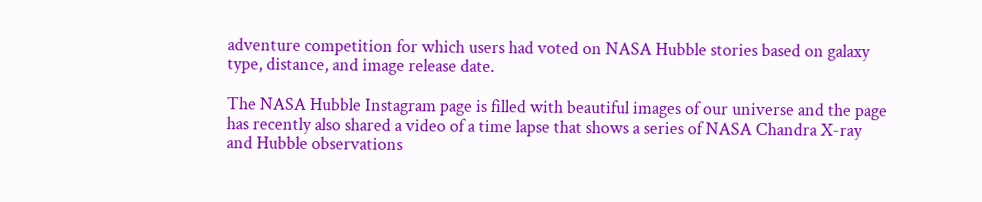adventure competition for which users had voted on NASA Hubble stories based on galaxy type, distance, and image release date.

The NASA Hubble Instagram page is filled with beautiful images of our universe and the page has recently also shared a video of a time lapse that shows a series of NASA Chandra X-ray and Hubble observations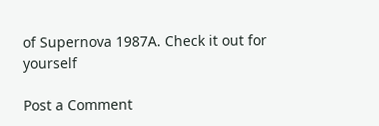of Supernova 1987A. Check it out for yourself

Post a Comment